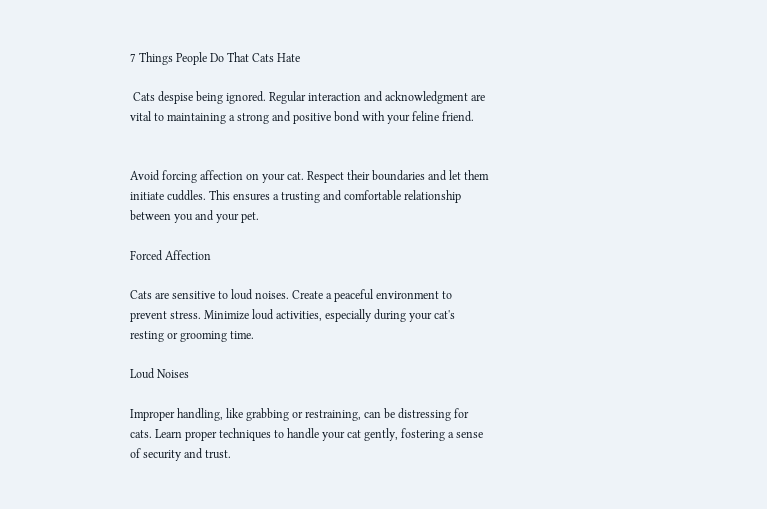7 Things People Do That Cats Hate

 Cats despise being ignored. Regular interaction and acknowledgment are vital to maintaining a strong and positive bond with your feline friend.


Avoid forcing affection on your cat. Respect their boundaries and let them initiate cuddles. This ensures a trusting and comfortable relationship between you and your pet.

Forced Affection

Cats are sensitive to loud noises. Create a peaceful environment to prevent stress. Minimize loud activities, especially during your cat's resting or grooming time.

Loud Noises

Improper handling, like grabbing or restraining, can be distressing for cats. Learn proper techniques to handle your cat gently, fostering a sense of security and trust.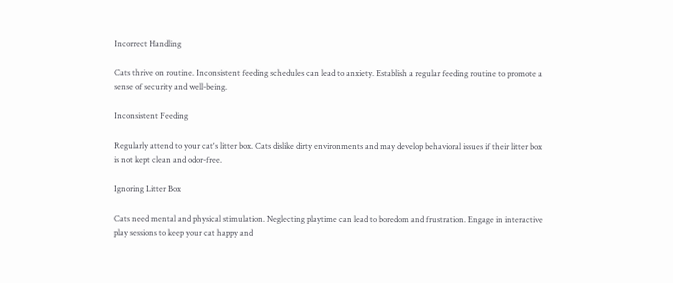Incorrect Handling

Cats thrive on routine. Inconsistent feeding schedules can lead to anxiety. Establish a regular feeding routine to promote a sense of security and well-being.

Inconsistent Feeding

Regularly attend to your cat's litter box. Cats dislike dirty environments and may develop behavioral issues if their litter box is not kept clean and odor-free.

Ignoring Litter Box

Cats need mental and physical stimulation. Neglecting playtime can lead to boredom and frustration. Engage in interactive play sessions to keep your cat happy and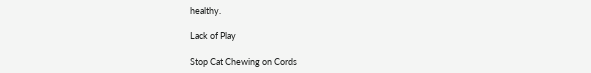healthy.

Lack of Play

Stop Cat Chewing on Cords